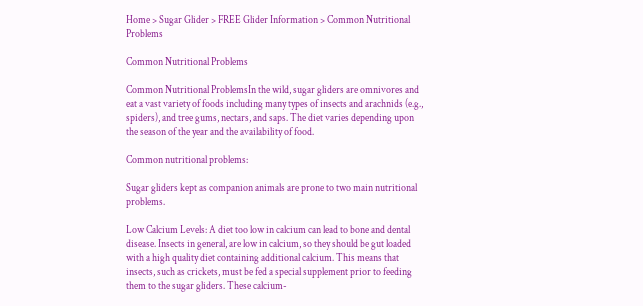Home > Sugar Glider > FREE Glider Information > Common Nutritional Problems

Common Nutritional Problems

Common Nutritional ProblemsIn the wild, sugar gliders are omnivores and eat a vast variety of foods including many types of insects and arachnids (e.g., spiders), and tree gums, nectars, and saps. The diet varies depending upon the season of the year and the availability of food.

Common nutritional problems:

Sugar gliders kept as companion animals are prone to two main nutritional problems.

Low Calcium Levels: A diet too low in calcium can lead to bone and dental disease. Insects in general, are low in calcium, so they should be gut loaded with a high quality diet containing additional calcium. This means that insects, such as crickets, must be fed a special supplement prior to feeding them to the sugar gliders. These calcium-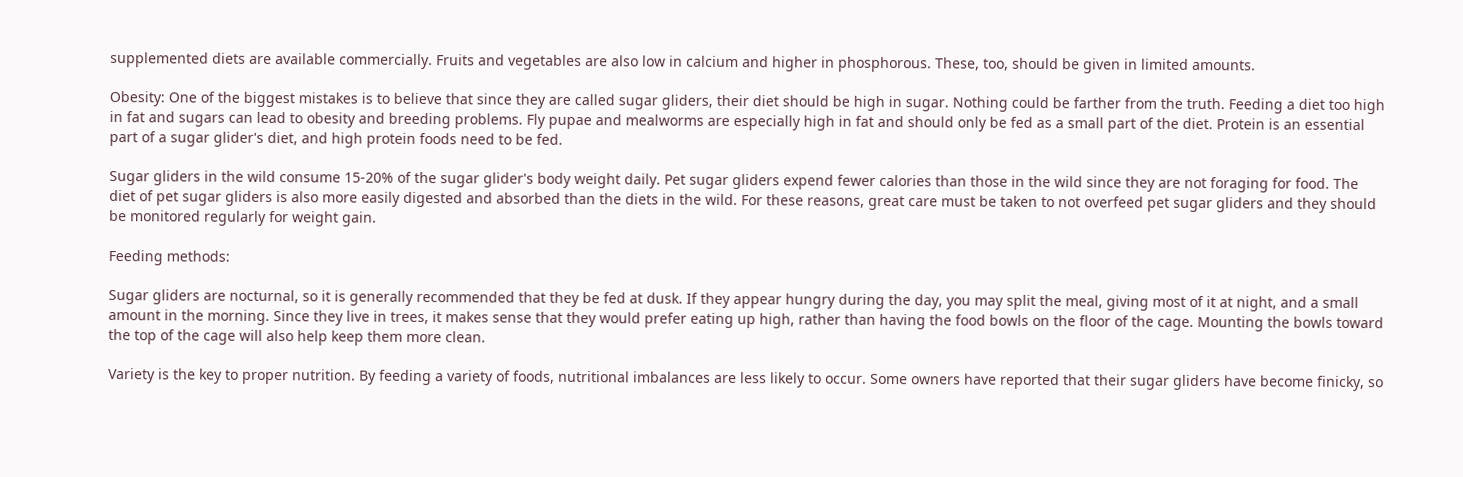supplemented diets are available commercially. Fruits and vegetables are also low in calcium and higher in phosphorous. These, too, should be given in limited amounts.

Obesity: One of the biggest mistakes is to believe that since they are called sugar gliders, their diet should be high in sugar. Nothing could be farther from the truth. Feeding a diet too high in fat and sugars can lead to obesity and breeding problems. Fly pupae and mealworms are especially high in fat and should only be fed as a small part of the diet. Protein is an essential part of a sugar glider's diet, and high protein foods need to be fed.

Sugar gliders in the wild consume 15-20% of the sugar glider's body weight daily. Pet sugar gliders expend fewer calories than those in the wild since they are not foraging for food. The diet of pet sugar gliders is also more easily digested and absorbed than the diets in the wild. For these reasons, great care must be taken to not overfeed pet sugar gliders and they should be monitored regularly for weight gain.

Feeding methods:

Sugar gliders are nocturnal, so it is generally recommended that they be fed at dusk. If they appear hungry during the day, you may split the meal, giving most of it at night, and a small amount in the morning. Since they live in trees, it makes sense that they would prefer eating up high, rather than having the food bowls on the floor of the cage. Mounting the bowls toward the top of the cage will also help keep them more clean.

Variety is the key to proper nutrition. By feeding a variety of foods, nutritional imbalances are less likely to occur. Some owners have reported that their sugar gliders have become finicky, so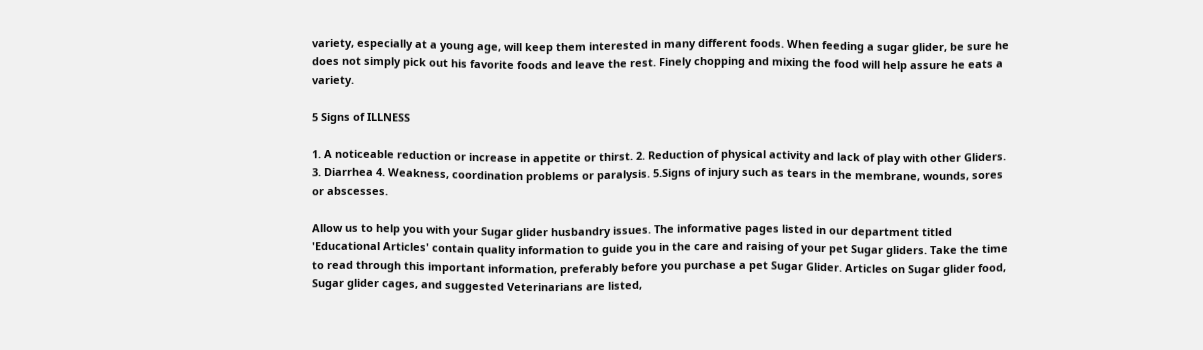variety, especially at a young age, will keep them interested in many different foods. When feeding a sugar glider, be sure he does not simply pick out his favorite foods and leave the rest. Finely chopping and mixing the food will help assure he eats a variety.

5 Signs of ILLNESS

1. A noticeable reduction or increase in appetite or thirst. 2. Reduction of physical activity and lack of play with other Gliders. 3. Diarrhea 4. Weakness, coordination problems or paralysis. 5.Signs of injury such as tears in the membrane, wounds, sores or abscesses.

Allow us to help you with your Sugar glider husbandry issues. The informative pages listed in our department titled 'Educational Articles' contain quality information to guide you in the care and raising of your pet Sugar gliders. Take the time to read through this important information, preferably before you purchase a pet Sugar Glider. Articles on Sugar glider food, Sugar glider cages, and suggested Veterinarians are listed,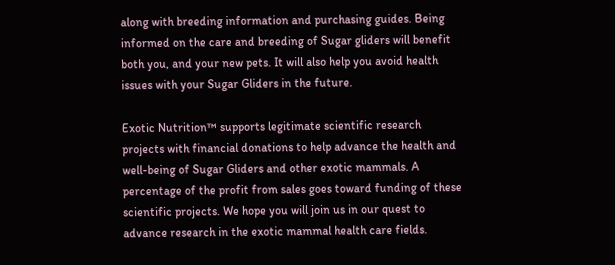along with breeding information and purchasing guides. Being informed on the care and breeding of Sugar gliders will benefit both you, and your new pets. It will also help you avoid health issues with your Sugar Gliders in the future.

Exotic Nutrition™ supports legitimate scientific research projects with financial donations to help advance the health and well-being of Sugar Gliders and other exotic mammals. A percentage of the profit from sales goes toward funding of these scientific projects. We hope you will join us in our quest to advance research in the exotic mammal health care fields.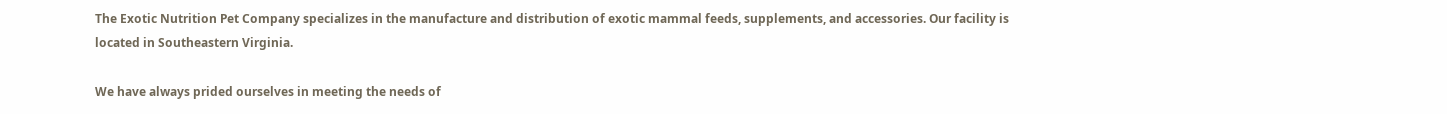The Exotic Nutrition Pet Company specializes in the manufacture and distribution of exotic mammal feeds, supplements, and accessories. Our facility is located in Southeastern Virginia.

We have always prided ourselves in meeting the needs of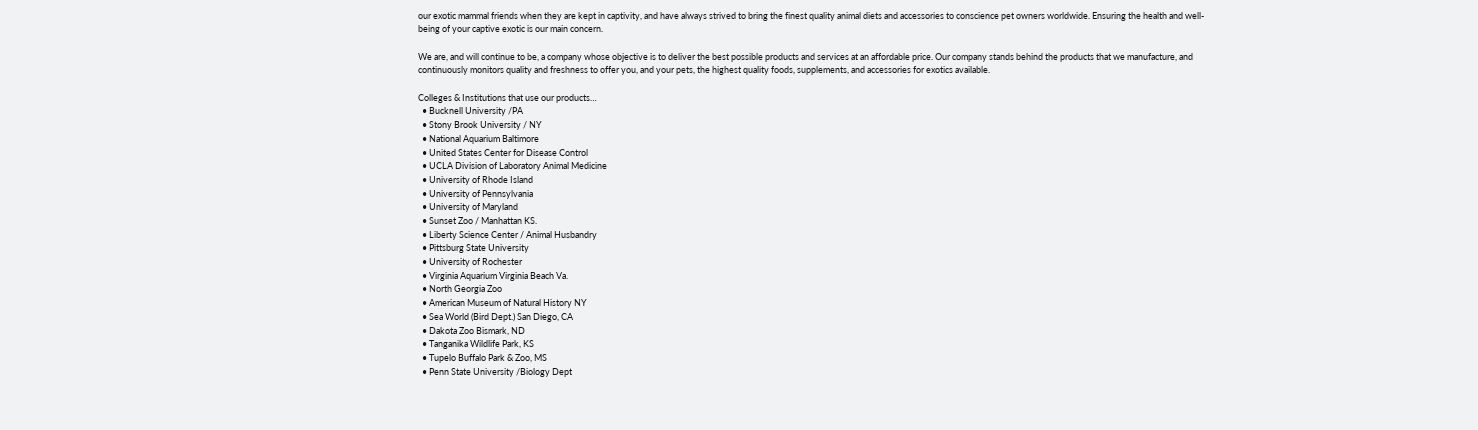our exotic mammal friends when they are kept in captivity, and have always strived to bring the finest quality animal diets and accessories to conscience pet owners worldwide. Ensuring the health and well-being of your captive exotic is our main concern.

We are, and will continue to be, a company whose objective is to deliver the best possible products and services at an affordable price. Our company stands behind the products that we manufacture, and continuously monitors quality and freshness to offer you, and your pets, the highest quality foods, supplements, and accessories for exotics available.

Colleges & Institutions that use our products…
  • Bucknell University /PA
  • Stony Brook University / NY
  • National Aquarium Baltimore
  • United States Center for Disease Control
  • UCLA Division of Laboratory Animal Medicine
  • University of Rhode Island
  • University of Pennsylvania
  • University of Maryland
  • Sunset Zoo / Manhattan KS.
  • Liberty Science Center / Animal Husbandry
  • Pittsburg State University
  • University of Rochester
  • Virginia Aquarium Virginia Beach Va.
  • North Georgia Zoo
  • American Museum of Natural History NY
  • Sea World (Bird Dept.) San Diego, CA
  • Dakota Zoo Bismark, ND
  • Tanganika Wildlife Park, KS
  • Tupelo Buffalo Park & Zoo, MS
  • Penn State University /Biology Dept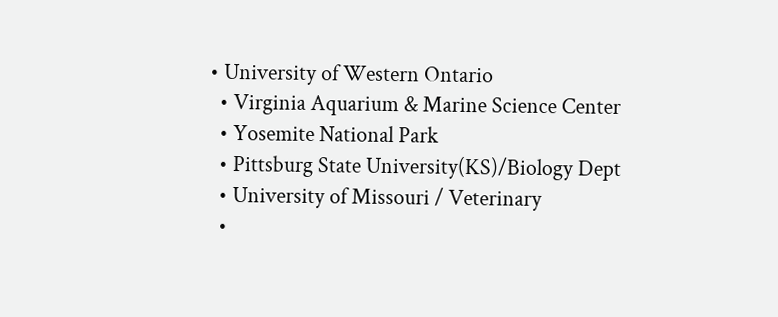• University of Western Ontario
  • Virginia Aquarium & Marine Science Center
  • Yosemite National Park
  • Pittsburg State University(KS)/Biology Dept
  • University of Missouri / Veterinary
  •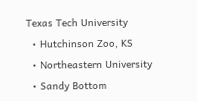Texas Tech University
  • Hutchinson Zoo, KS
  • Northeastern University
  • Sandy Bottom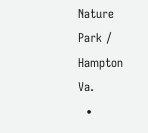Nature Park / Hampton Va.
  •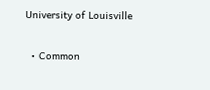University of Louisville

  • Common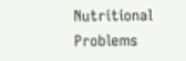Nutritional Problems